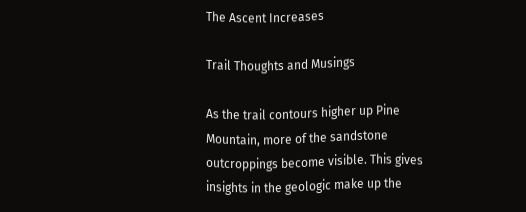The Ascent Increases

Trail Thoughts and Musings

As the trail contours higher up Pine Mountain, more of the sandstone outcroppings become visible. This gives insights in the geologic make up the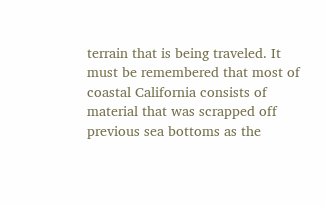terrain that is being traveled. It must be remembered that most of coastal California consists of material that was scrapped off previous sea bottoms as the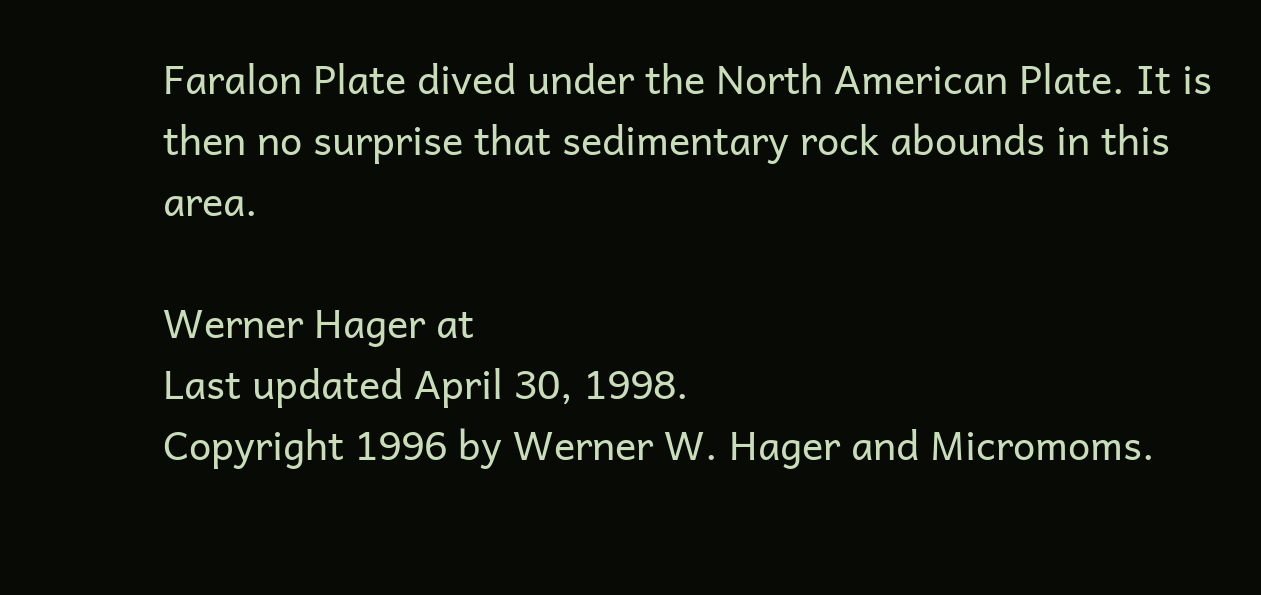Faralon Plate dived under the North American Plate. It is then no surprise that sedimentary rock abounds in this area.

Werner Hager at
Last updated April 30, 1998.
Copyright 1996 by Werner W. Hager and Micromoms.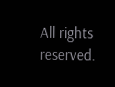All rights reserved.